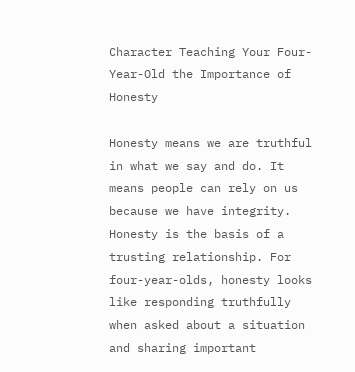Character Teaching Your Four-Year-Old the Importance of Honesty

Honesty means we are truthful in what we say and do. It means people can rely on us because we have integrity. Honesty is the basis of a trusting relationship. For four-year-olds, honesty looks like responding truthfully when asked about a situation and sharing important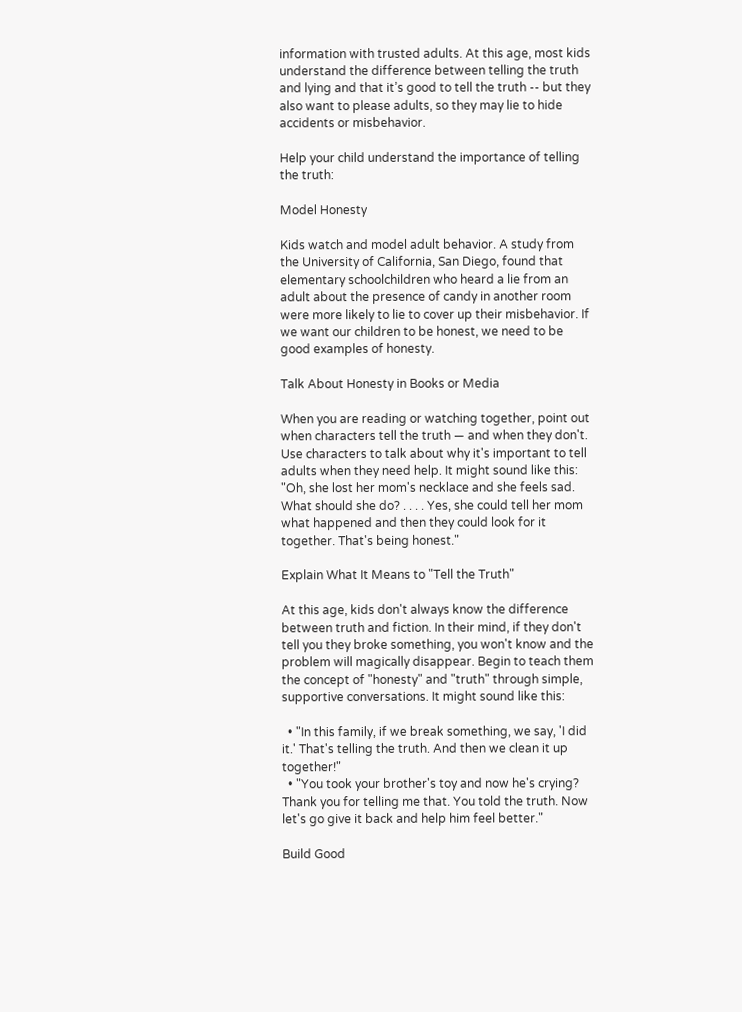information with trusted adults. At this age, most kids understand the difference between telling the truth and lying and that it’s good to tell the truth -- but they also want to please adults, so they may lie to hide accidents or misbehavior.

Help your child understand the importance of telling the truth:

Model Honesty

Kids watch and model adult behavior. A study from the University of California, San Diego, found that elementary schoolchildren who heard a lie from an adult about the presence of candy in another room were more likely to lie to cover up their misbehavior. If we want our children to be honest, we need to be good examples of honesty.

Talk About Honesty in Books or Media

When you are reading or watching together, point out when characters tell the truth — and when they don't. Use characters to talk about why it's important to tell adults when they need help. It might sound like this: "Oh, she lost her mom's necklace and she feels sad. What should she do? . . . . Yes, she could tell her mom what happened and then they could look for it together. That's being honest."

Explain What It Means to "Tell the Truth"

At this age, kids don't always know the difference between truth and fiction. In their mind, if they don't tell you they broke something, you won't know and the problem will magically disappear. Begin to teach them the concept of "honesty" and "truth" through simple, supportive conversations. It might sound like this:

  • "In this family, if we break something, we say, 'I did it.' That's telling the truth. And then we clean it up together!"
  • "You took your brother's toy and now he's crying? Thank you for telling me that. You told the truth. Now let's go give it back and help him feel better."

Build Good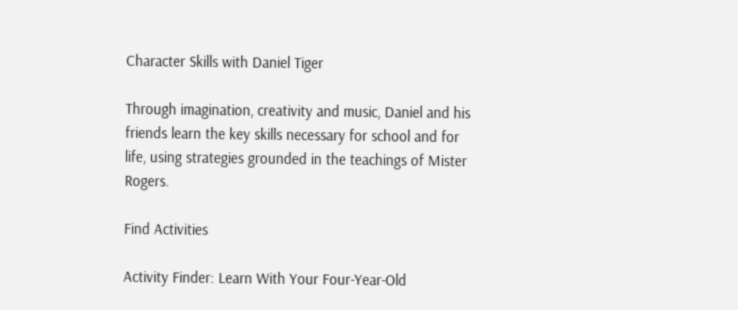Character Skills with Daniel Tiger

Through imagination, creativity and music, Daniel and his friends learn the key skills necessary for school and for life, using strategies grounded in the teachings of Mister Rogers.

Find Activities

Activity Finder: Learn With Your Four-Year-Old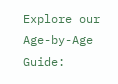Explore our Age-by-Age Guide: